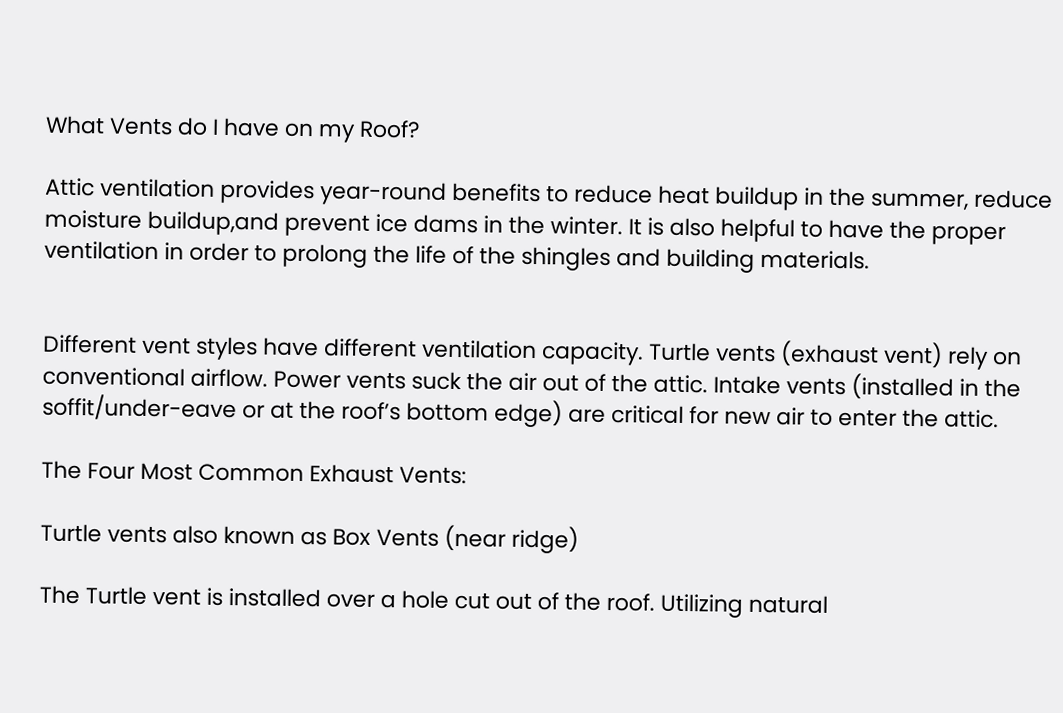What Vents do I have on my Roof?

Attic ventilation provides year-round benefits to reduce heat buildup in the summer, reduce moisture buildup,and prevent ice dams in the winter. It is also helpful to have the proper ventilation in order to prolong the life of the shingles and building materials.


Different vent styles have different ventilation capacity. Turtle vents (exhaust vent) rely on conventional airflow. Power vents suck the air out of the attic. Intake vents (installed in the soffit/under-eave or at the roof’s bottom edge) are critical for new air to enter the attic.

The Four Most Common Exhaust Vents:

Turtle vents also known as Box Vents (near ridge)

The Turtle vent is installed over a hole cut out of the roof. Utilizing natural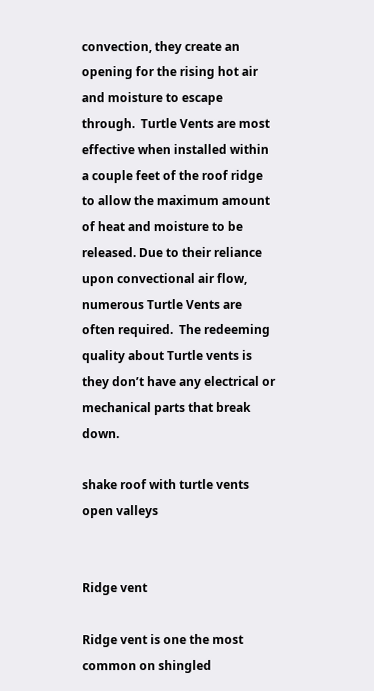convection, they create an opening for the rising hot air and moisture to escape through.  Turtle Vents are most effective when installed within a couple feet of the roof ridge to allow the maximum amount of heat and moisture to be released. Due to their reliance upon convectional air flow, numerous Turtle Vents are often required.  The redeeming quality about Turtle vents is they don’t have any electrical or mechanical parts that break down.

shake roof with turtle vents open valleys


Ridge vent

Ridge vent is one the most common on shingled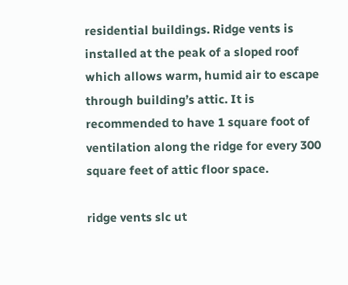residential buildings. Ridge vents is installed at the peak of a sloped roof which allows warm, humid air to escape through building’s attic. It is recommended to have 1 square foot of ventilation along the ridge for every 300 square feet of attic floor space.

ridge vents slc ut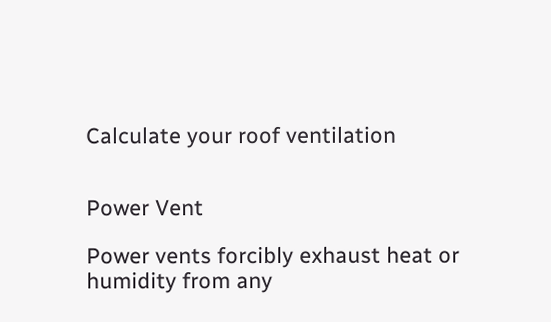Calculate your roof ventilation


Power Vent

Power vents forcibly exhaust heat or humidity from any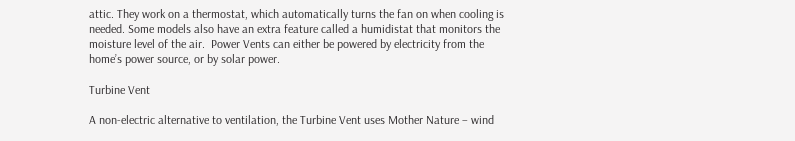attic. They work on a thermostat, which automatically turns the fan on when cooling is needed. Some models also have an extra feature called a humidistat that monitors the moisture level of the air.  Power Vents can either be powered by electricity from the home’s power source, or by solar power.

Turbine Vent

A non-electric alternative to ventilation, the Turbine Vent uses Mother Nature – wind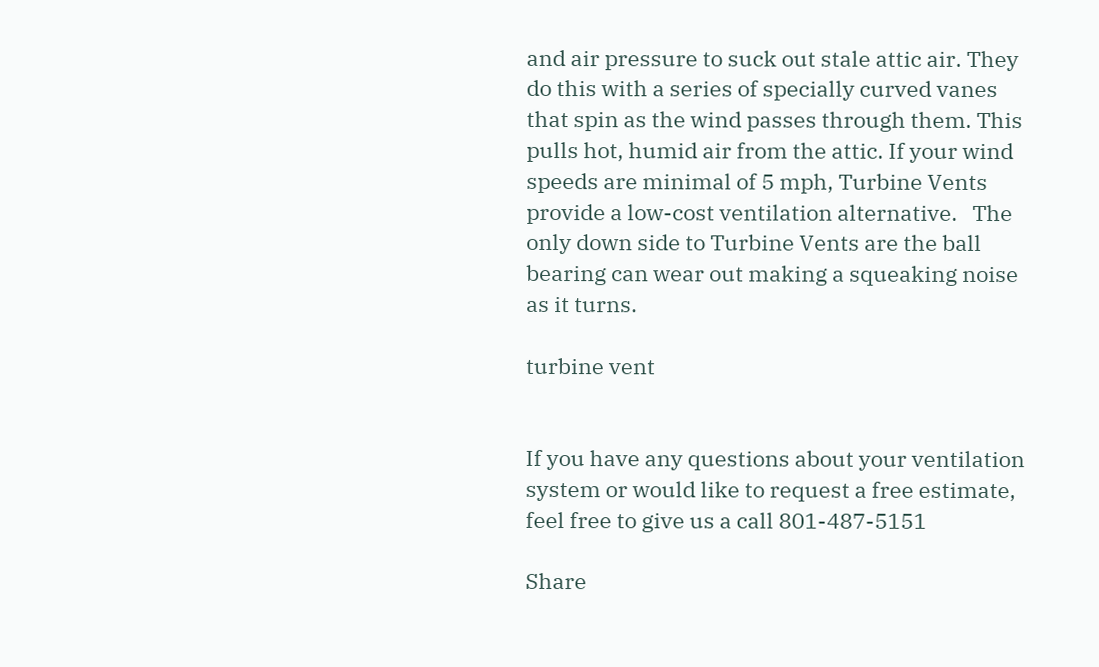and air pressure to suck out stale attic air. They do this with a series of specially curved vanes that spin as the wind passes through them. This pulls hot, humid air from the attic. If your wind speeds are minimal of 5 mph, Turbine Vents provide a low-cost ventilation alternative.   The only down side to Turbine Vents are the ball bearing can wear out making a squeaking noise as it turns.

turbine vent


If you have any questions about your ventilation system or would like to request a free estimate, feel free to give us a call 801-487-5151

Share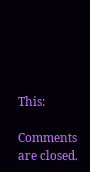This:

Comments are closed.